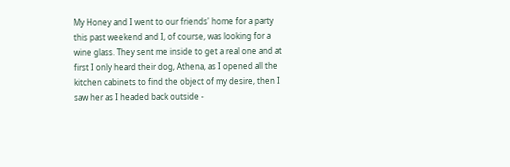My Honey and I went to our friends' home for a party this past weekend and I, of course, was looking for a wine glass. They sent me inside to get a real one and at first I only heard their dog, Athena, as I opened all the kitchen cabinets to find the object of my desire, then I saw her as I headed back outside -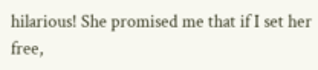hilarious! She promised me that if I set her free,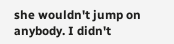she wouldn't jump on anybody. I didn't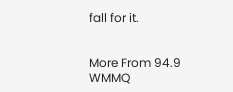fall for it.


More From 94.9 WMMQ